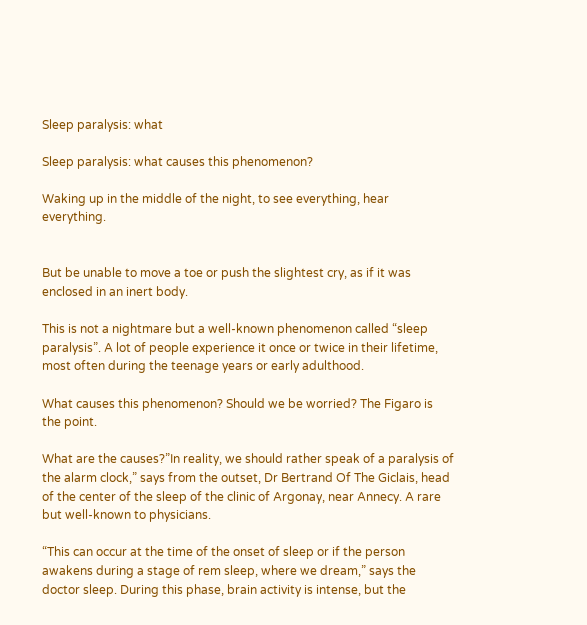Sleep paralysis: what

Sleep paralysis: what causes this phenomenon?

Waking up in the middle of the night, to see everything, hear everything.


But be unable to move a toe or push the slightest cry, as if it was enclosed in an inert body.

This is not a nightmare but a well-known phenomenon called “sleep paralysis”. A lot of people experience it once or twice in their lifetime, most often during the teenage years or early adulthood.

What causes this phenomenon? Should we be worried? The Figaro is the point.

What are the causes?”In reality, we should rather speak of a paralysis of the alarm clock,” says from the outset, Dr Bertrand Of The Giclais, head of the center of the sleep of the clinic of Argonay, near Annecy. A rare but well-known to physicians.

“This can occur at the time of the onset of sleep or if the person awakens during a stage of rem sleep, where we dream,” says the doctor sleep. During this phase, brain activity is intense, but the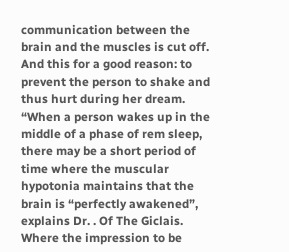communication between the brain and the muscles is cut off. And this for a good reason: to prevent the person to shake and thus hurt during her dream. “When a person wakes up in the middle of a phase of rem sleep, there may be a short period of time where the muscular hypotonia maintains that the brain is “perfectly awakened”, explains Dr. . Of The Giclais. Where the impression to be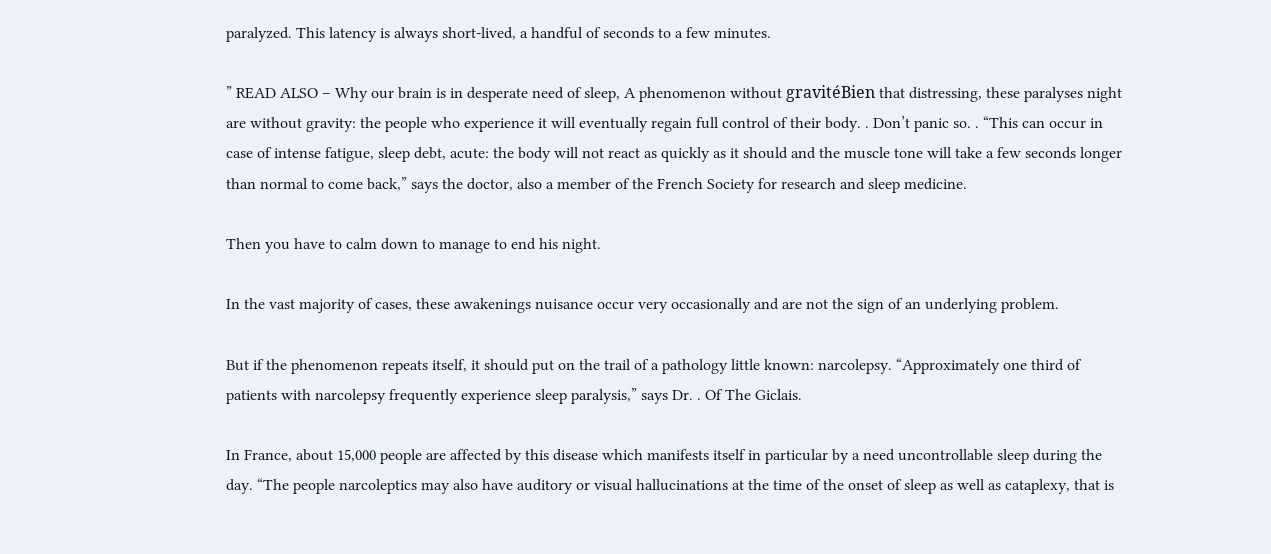paralyzed. This latency is always short-lived, a handful of seconds to a few minutes.

” READ ALSO – Why our brain is in desperate need of sleep, A phenomenon without gravitéBien that distressing, these paralyses night are without gravity: the people who experience it will eventually regain full control of their body. . Don’t panic so. . “This can occur in case of intense fatigue, sleep debt, acute: the body will not react as quickly as it should and the muscle tone will take a few seconds longer than normal to come back,” says the doctor, also a member of the French Society for research and sleep medicine.

Then you have to calm down to manage to end his night.

In the vast majority of cases, these awakenings nuisance occur very occasionally and are not the sign of an underlying problem.

But if the phenomenon repeats itself, it should put on the trail of a pathology little known: narcolepsy. “Approximately one third of patients with narcolepsy frequently experience sleep paralysis,” says Dr. . Of The Giclais.

In France, about 15,000 people are affected by this disease which manifests itself in particular by a need uncontrollable sleep during the day. “The people narcoleptics may also have auditory or visual hallucinations at the time of the onset of sleep as well as cataplexy, that is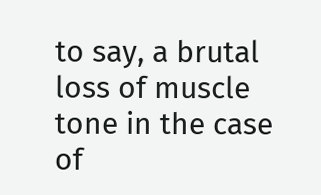to say, a brutal loss of muscle tone in the case of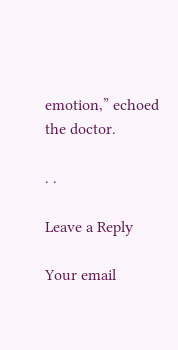emotion,” echoed the doctor.

. .

Leave a Reply

Your email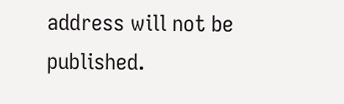address will not be published.